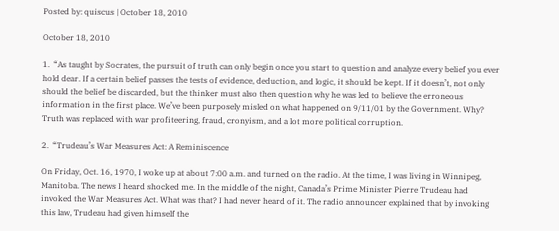Posted by: quiscus | October 18, 2010

October 18, 2010

1.  “As taught by Socrates, the pursuit of truth can only begin once you start to question and analyze every belief you ever hold dear. If a certain belief passes the tests of evidence, deduction, and logic, it should be kept. If it doesn’t, not only should the belief be discarded, but the thinker must also then question why he was led to believe the erroneous information in the first place. We’ve been purposely misled on what happened on 9/11/01 by the Government. Why? Truth was replaced with war profiteering, fraud, cronyism, and a lot more political corruption.

2.  “Trudeau’s War Measures Act: A Reminiscence

On Friday, Oct. 16, 1970, I woke up at about 7:00 a.m. and turned on the radio. At the time, I was living in Winnipeg, Manitoba. The news I heard shocked me. In the middle of the night, Canada’s Prime Minister Pierre Trudeau had invoked the War Measures Act. What was that? I had never heard of it. The radio announcer explained that by invoking this law, Trudeau had given himself the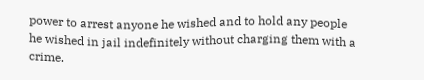power to arrest anyone he wished and to hold any people he wished in jail indefinitely without charging them with a crime.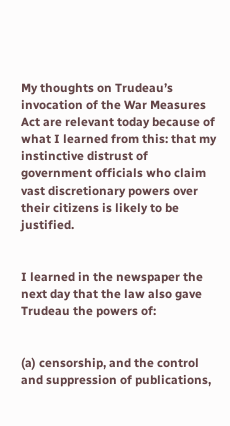My thoughts on Trudeau’s invocation of the War Measures Act are relevant today because of what I learned from this: that my instinctive distrust of government officials who claim vast discretionary powers over their citizens is likely to be justified.


I learned in the newspaper the next day that the law also gave Trudeau the powers of:


(a) censorship, and the control and suppression of publications,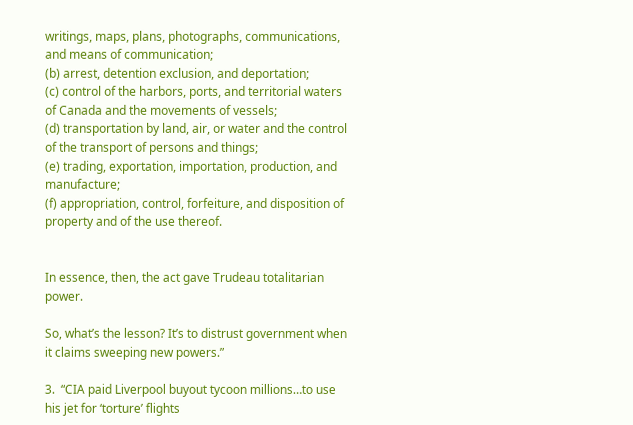writings, maps, plans, photographs, communications, and means of communication;
(b) arrest, detention exclusion, and deportation;
(c) control of the harbors, ports, and territorial waters of Canada and the movements of vessels;
(d) transportation by land, air, or water and the control of the transport of persons and things;
(e) trading, exportation, importation, production, and manufacture;
(f) appropriation, control, forfeiture, and disposition of property and of the use thereof.


In essence, then, the act gave Trudeau totalitarian power.

So, what’s the lesson? It’s to distrust government when it claims sweeping new powers.”

3.  “CIA paid Liverpool buyout tycoon millions…to use his jet for ‘torture’ flights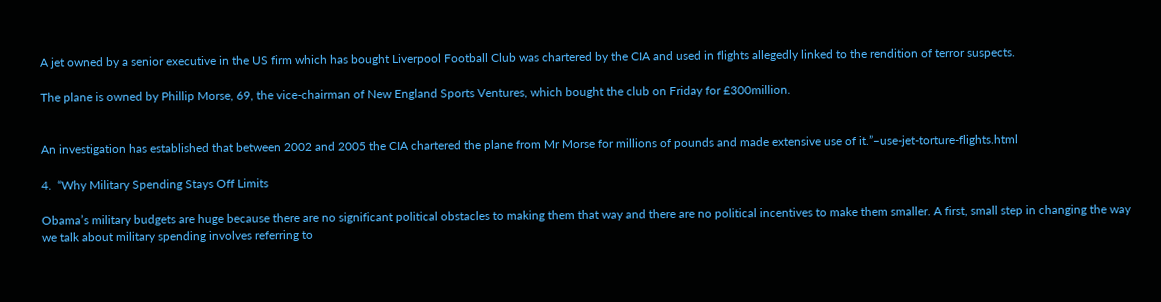A jet owned by a senior executive in the US firm which has bought Liverpool Football Club was chartered by the CIA and used in flights allegedly linked to the rendition of terror suspects.

The plane is owned by Phillip Morse, 69, the vice-chairman of New England Sports Ventures, which bought the club on Friday for £300million.


An investigation has established that between 2002 and 2005 the CIA chartered the plane from Mr Morse for millions of pounds and made extensive use of it.”–use-jet-torture-flights.html

4.  “Why Military Spending Stays Off Limits

Obama’s military budgets are huge because there are no significant political obstacles to making them that way and there are no political incentives to make them smaller. A first, small step in changing the way we talk about military spending involves referring to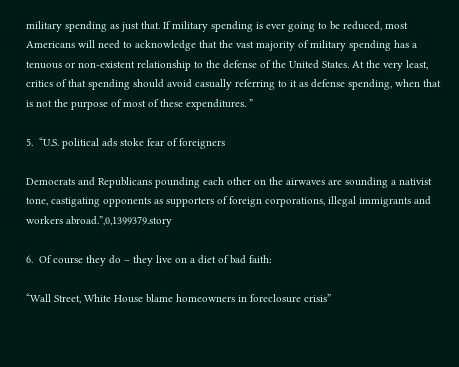military spending as just that. If military spending is ever going to be reduced, most Americans will need to acknowledge that the vast majority of military spending has a tenuous or non-existent relationship to the defense of the United States. At the very least, critics of that spending should avoid casually referring to it as defense spending, when that is not the purpose of most of these expenditures. ”

5.  “U.S. political ads stoke fear of foreigners

Democrats and Republicans pounding each other on the airwaves are sounding a nativist tone, castigating opponents as supporters of foreign corporations, illegal immigrants and workers abroad.”,0,1399379.story

6.  Of course they do – they live on a diet of bad faith:

“Wall Street, White House blame homeowners in foreclosure crisis”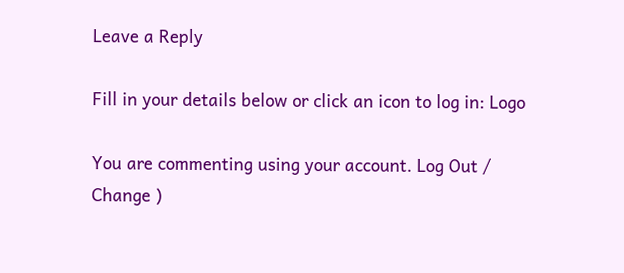Leave a Reply

Fill in your details below or click an icon to log in: Logo

You are commenting using your account. Log Out /  Change )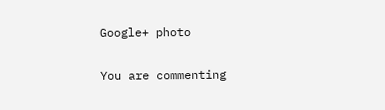Google+ photo

You are commenting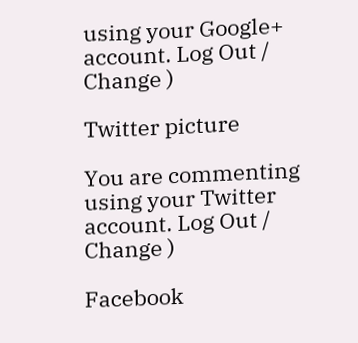using your Google+ account. Log Out /  Change )

Twitter picture

You are commenting using your Twitter account. Log Out /  Change )

Facebook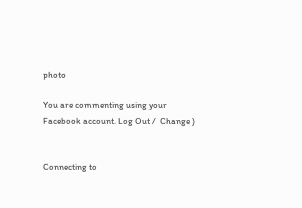photo

You are commenting using your Facebook account. Log Out /  Change )


Connecting to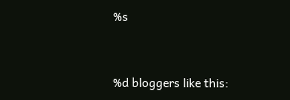%s


%d bloggers like this: